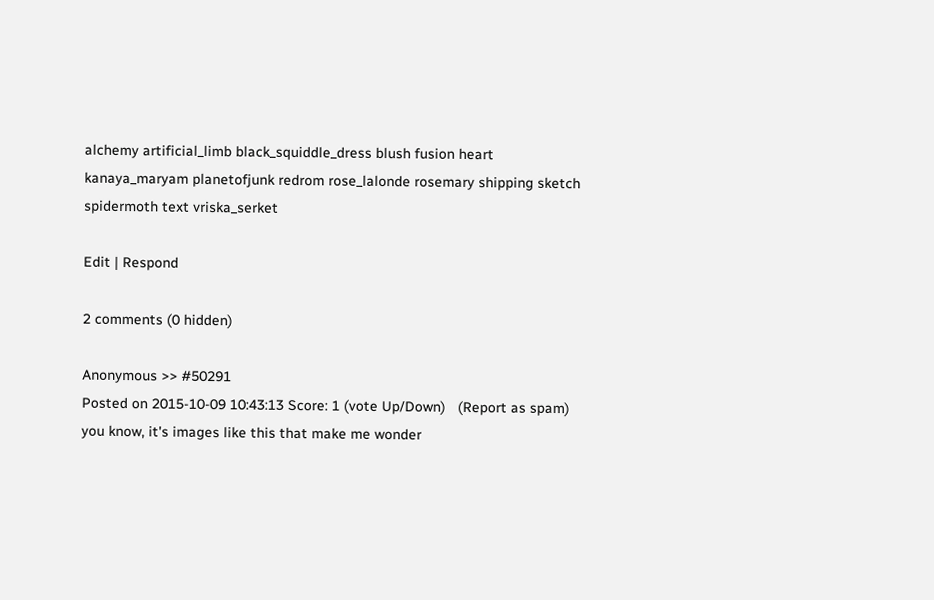alchemy artificial_limb black_squiddle_dress blush fusion heart kanaya_maryam planetofjunk redrom rose_lalonde rosemary shipping sketch spidermoth text vriska_serket

Edit | Respond

2 comments (0 hidden)

Anonymous >> #50291
Posted on 2015-10-09 10:43:13 Score: 1 (vote Up/Down)   (Report as spam)
you know, it's images like this that make me wonder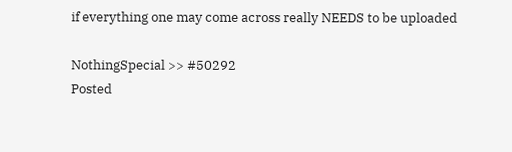if everything one may come across really NEEDS to be uploaded

NothingSpecial >> #50292
Posted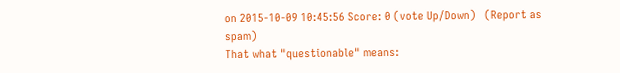on 2015-10-09 10:45:56 Score: 0 (vote Up/Down)   (Report as spam)
That what "questionable" means: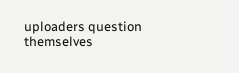uploaders question themselves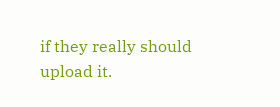if they really should upload it.